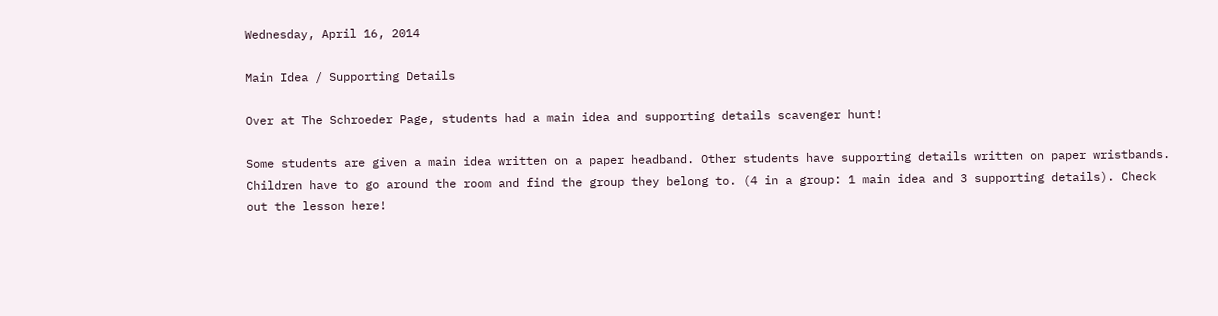Wednesday, April 16, 2014

Main Idea / Supporting Details

Over at The Schroeder Page, students had a main idea and supporting details scavenger hunt!

Some students are given a main idea written on a paper headband. Other students have supporting details written on paper wristbands. Children have to go around the room and find the group they belong to. (4 in a group: 1 main idea and 3 supporting details). Check out the lesson here!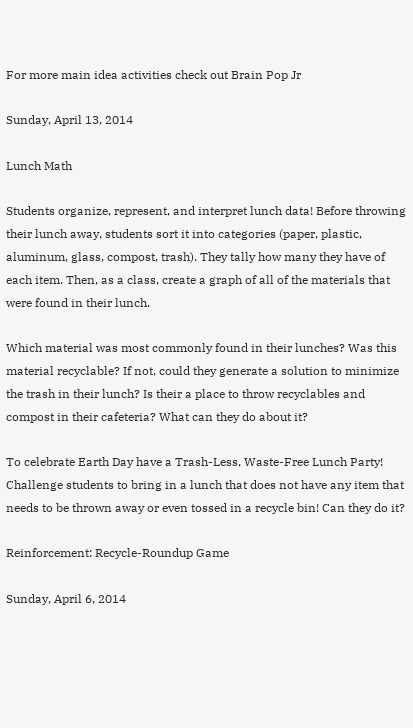For more main idea activities check out Brain Pop Jr

Sunday, April 13, 2014

Lunch Math

Students organize, represent, and interpret lunch data! Before throwing their lunch away, students sort it into categories (paper, plastic, aluminum, glass, compost, trash). They tally how many they have of each item. Then, as a class, create a graph of all of the materials that were found in their lunch.

Which material was most commonly found in their lunches? Was this material recyclable? If not, could they generate a solution to minimize the trash in their lunch? Is their a place to throw recyclables and compost in their cafeteria? What can they do about it?

To celebrate Earth Day have a Trash-Less, Waste-Free Lunch Party! Challenge students to bring in a lunch that does not have any item that needs to be thrown away or even tossed in a recycle bin! Can they do it?

Reinforcement: Recycle-Roundup Game

Sunday, April 6, 2014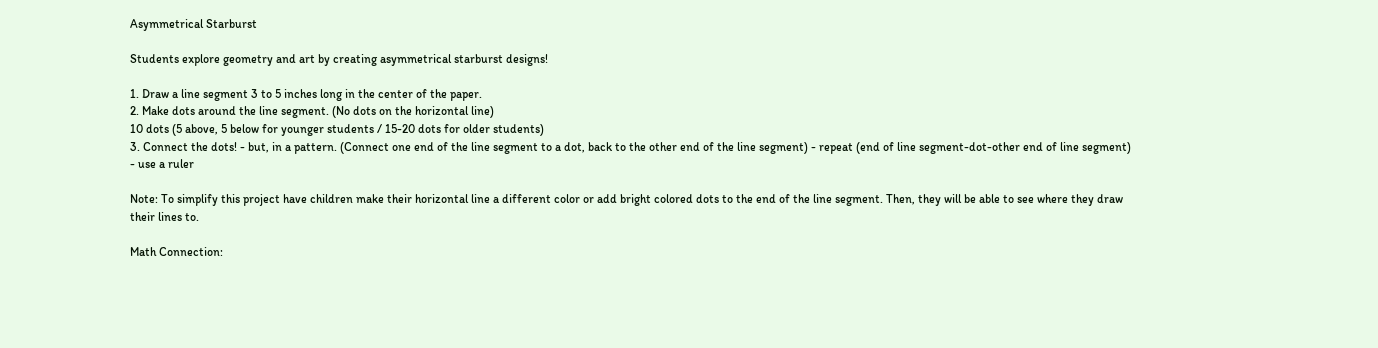Asymmetrical Starburst

Students explore geometry and art by creating asymmetrical starburst designs!

1. Draw a line segment 3 to 5 inches long in the center of the paper.
2. Make dots around the line segment. (No dots on the horizontal line)
10 dots (5 above, 5 below for younger students / 15-20 dots for older students)
3. Connect the dots! - but, in a pattern. (Connect one end of the line segment to a dot, back to the other end of the line segment) - repeat (end of line segment-dot-other end of line segment) - use a ruler

Note: To simplify this project have children make their horizontal line a different color or add bright colored dots to the end of the line segment. Then, they will be able to see where they draw their lines to.

Math Connection: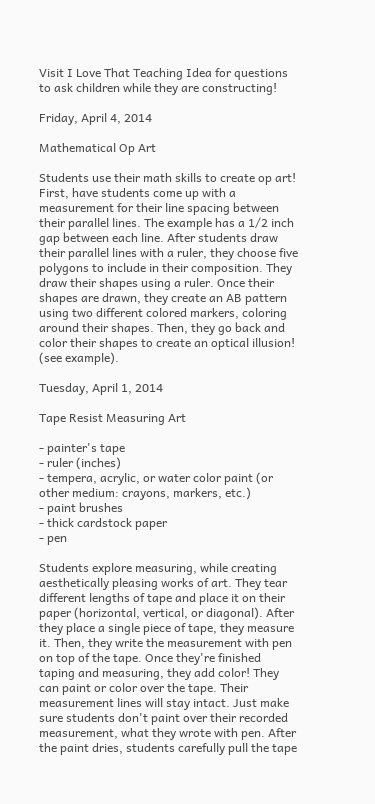Visit I Love That Teaching Idea for questions to ask children while they are constructing!

Friday, April 4, 2014

Mathematical Op Art

Students use their math skills to create op art! First, have students come up with a measurement for their line spacing between their parallel lines. The example has a 1/2 inch gap between each line. After students draw their parallel lines with a ruler, they choose five polygons to include in their composition. They draw their shapes using a ruler. Once their shapes are drawn, they create an AB pattern using two different colored markers, coloring around their shapes. Then, they go back and color their shapes to create an optical illusion! (see example).

Tuesday, April 1, 2014

Tape Resist Measuring Art

- painter's tape
- ruler (inches)
- tempera, acrylic, or water color paint (or other medium: crayons, markers, etc.)
- paint brushes
- thick cardstock paper
- pen

Students explore measuring, while creating aesthetically pleasing works of art. They tear different lengths of tape and place it on their paper (horizontal, vertical, or diagonal). After they place a single piece of tape, they measure it. Then, they write the measurement with pen on top of the tape. Once they're finished taping and measuring, they add color! They can paint or color over the tape. Their measurement lines will stay intact. Just make sure students don't paint over their recorded measurement, what they wrote with pen. After the paint dries, students carefully pull the tape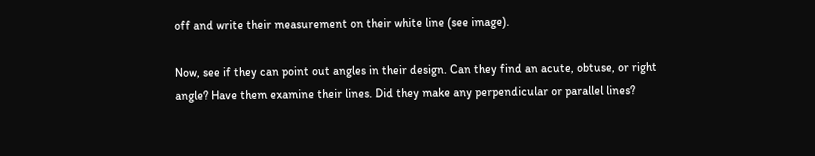off and write their measurement on their white line (see image).

Now, see if they can point out angles in their design. Can they find an acute, obtuse, or right angle? Have them examine their lines. Did they make any perpendicular or parallel lines?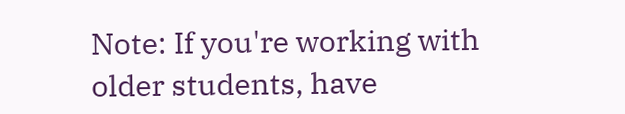Note: If you're working with older students, have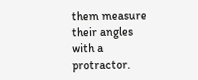them measure their angles with a protractor.